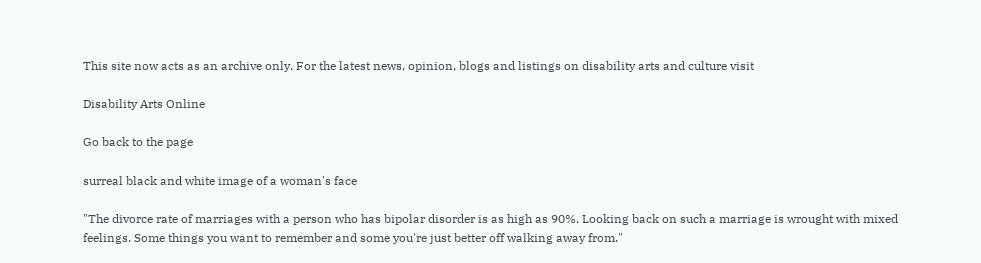This site now acts as an archive only. For the latest news, opinion, blogs and listings on disability arts and culture visit

Disability Arts Online

Go back to the page

surreal black and white image of a woman's face

"The divorce rate of marriages with a person who has bipolar disorder is as high as 90%. Looking back on such a marriage is wrought with mixed feelings. Some things you want to remember and some you're just better off walking away from."